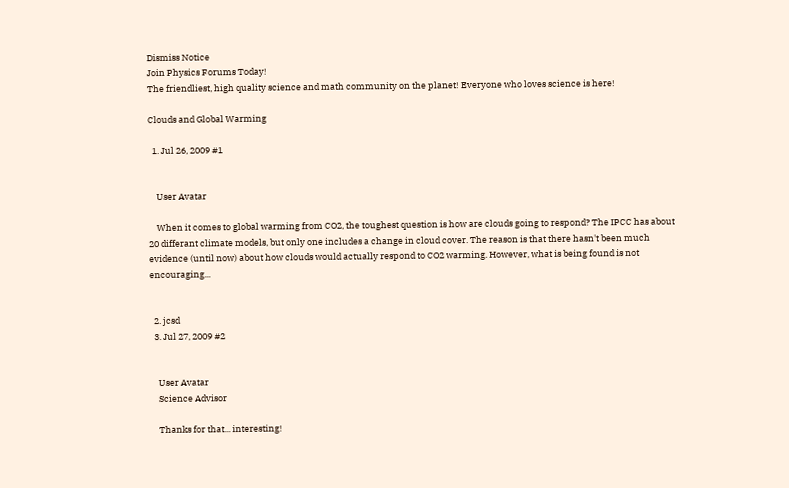Dismiss Notice
Join Physics Forums Today!
The friendliest, high quality science and math community on the planet! Everyone who loves science is here!

Clouds and Global Warming

  1. Jul 26, 2009 #1


    User Avatar

    When it comes to global warming from CO2, the toughest question is how are clouds going to respond? The IPCC has about 20 differant climate models, but only one includes a change in cloud cover. The reason is that there hasn't been much evidence (until now) about how clouds would actually respond to CO2 warming. However, what is being found is not encouraging...


  2. jcsd
  3. Jul 27, 2009 #2


    User Avatar
    Science Advisor

    Thanks for that... interesting!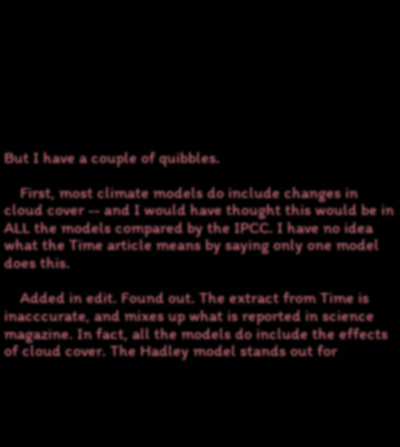But I have a couple of quibbles.

    First, most climate models do include changes in cloud cover -- and I would have thought this would be in ALL the models compared by the IPCC. I have no idea what the Time article means by saying only one model does this.

    Added in edit. Found out. The extract from Time is inacccurate, and mixes up what is reported in science magazine. In fact, all the models do include the effects of cloud cover. The Hadley model stands out for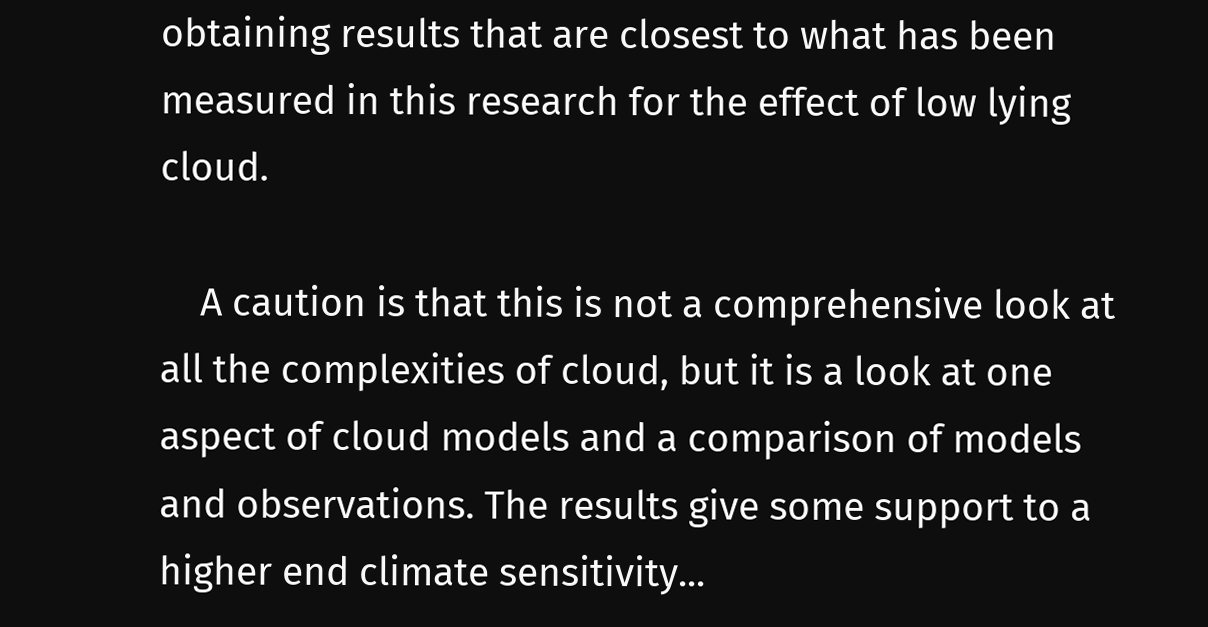obtaining results that are closest to what has been measured in this research for the effect of low lying cloud.

    A caution is that this is not a comprehensive look at all the complexities of cloud, but it is a look at one aspect of cloud models and a comparison of models and observations. The results give some support to a higher end climate sensitivity...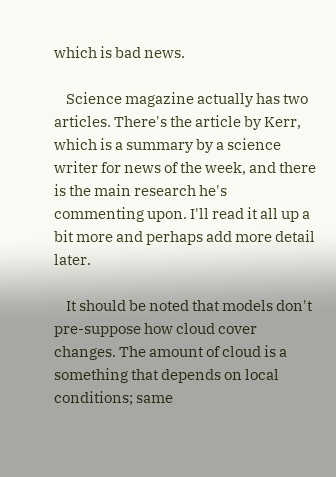which is bad news.

    Science magazine actually has two articles. There's the article by Kerr, which is a summary by a science writer for news of the week, and there is the main research he's commenting upon. I'll read it all up a bit more and perhaps add more detail later.

    It should be noted that models don't pre-suppose how cloud cover changes. The amount of cloud is a something that depends on local conditions; same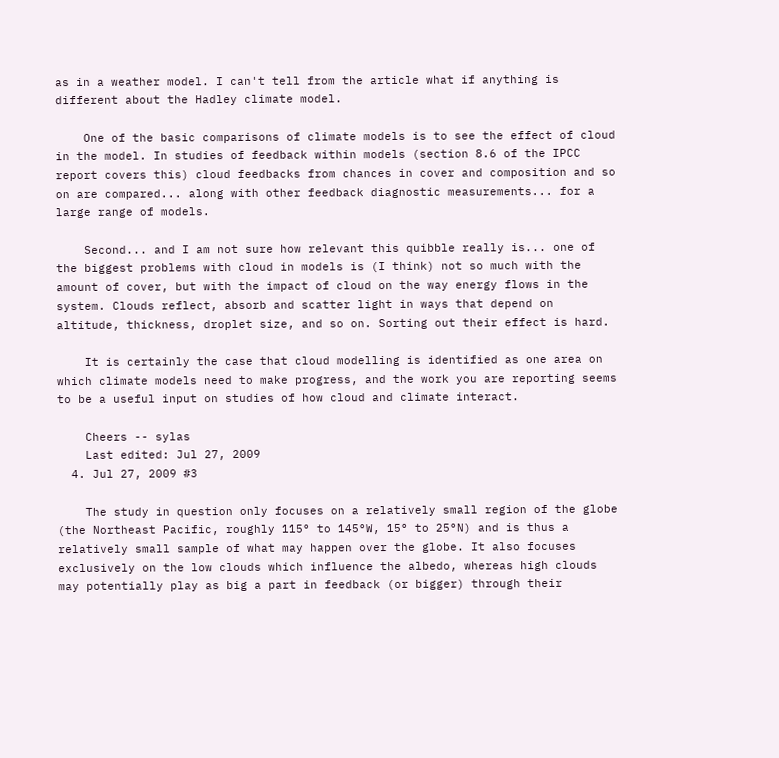as in a weather model. I can't tell from the article what if anything is different about the Hadley climate model.

    One of the basic comparisons of climate models is to see the effect of cloud in the model. In studies of feedback within models (section 8.6 of the IPCC report covers this) cloud feedbacks from chances in cover and composition and so on are compared... along with other feedback diagnostic measurements... for a large range of models.

    Second... and I am not sure how relevant this quibble really is... one of the biggest problems with cloud in models is (I think) not so much with the amount of cover, but with the impact of cloud on the way energy flows in the system. Clouds reflect, absorb and scatter light in ways that depend on altitude, thickness, droplet size, and so on. Sorting out their effect is hard.

    It is certainly the case that cloud modelling is identified as one area on which climate models need to make progress, and the work you are reporting seems to be a useful input on studies of how cloud and climate interact.

    Cheers -- sylas
    Last edited: Jul 27, 2009
  4. Jul 27, 2009 #3

    The study in question only focuses on a relatively small region of the globe (the Northeast Pacific, roughly 115° to 145°W, 15° to 25°N) and is thus a relatively small sample of what may happen over the globe. It also focuses exclusively on the low clouds which influence the albedo, whereas high clouds may potentially play as big a part in feedback (or bigger) through their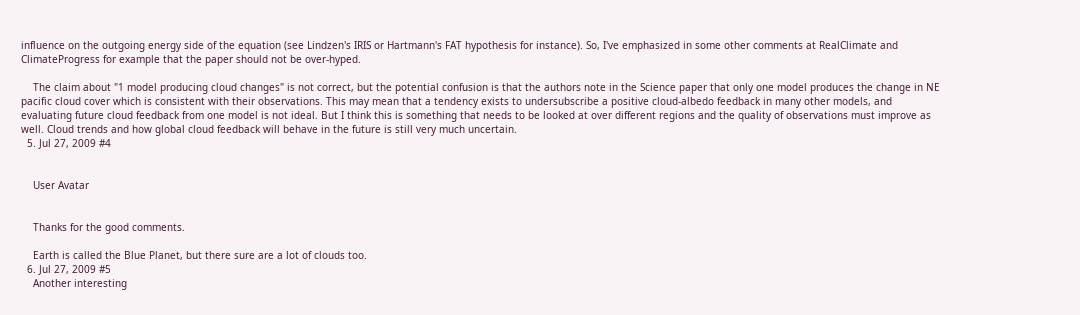influence on the outgoing energy side of the equation (see Lindzen's IRIS or Hartmann's FAT hypothesis for instance). So, I've emphasized in some other comments at RealClimate and ClimateProgress for example that the paper should not be over-hyped.

    The claim about "1 model producing cloud changes" is not correct, but the potential confusion is that the authors note in the Science paper that only one model produces the change in NE pacific cloud cover which is consistent with their observations. This may mean that a tendency exists to undersubscribe a positive cloud-albedo feedback in many other models, and evaluating future cloud feedback from one model is not ideal. But I think this is something that needs to be looked at over different regions and the quality of observations must improve as well. Cloud trends and how global cloud feedback will behave in the future is still very much uncertain.
  5. Jul 27, 2009 #4


    User Avatar


    Thanks for the good comments.

    Earth is called the Blue Planet, but there sure are a lot of clouds too.
  6. Jul 27, 2009 #5
    Another interesting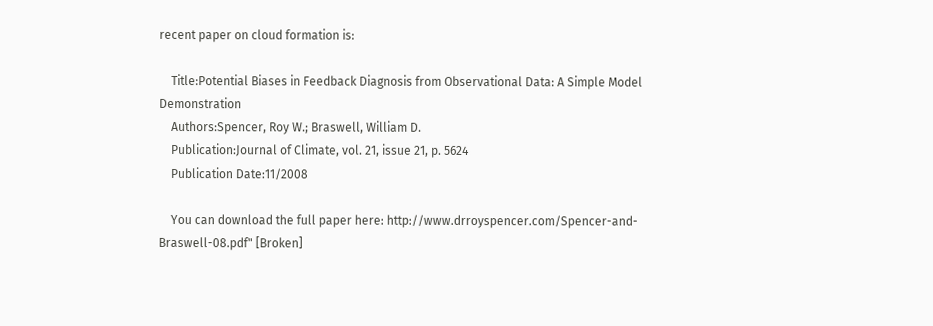recent paper on cloud formation is:

    Title:Potential Biases in Feedback Diagnosis from Observational Data: A Simple Model Demonstration
    Authors:Spencer, Roy W.; Braswell, William D.
    Publication:Journal of Climate, vol. 21, issue 21, p. 5624
    Publication Date:11/2008

    You can download the full paper here: http://www.drroyspencer.com/Spencer-and-Braswell-08.pdf" [Broken]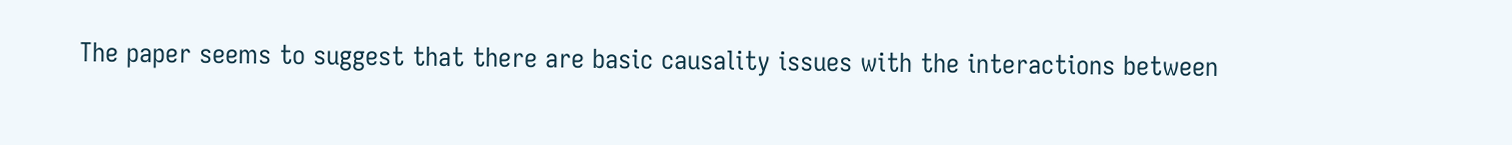The paper seems to suggest that there are basic causality issues with the interactions between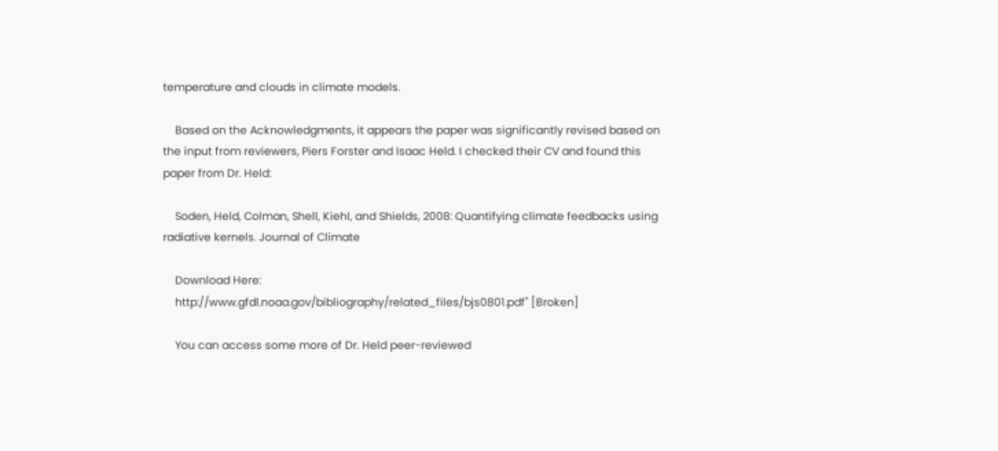temperature and clouds in climate models.

    Based on the Acknowledgments, it appears the paper was significantly revised based on the input from reviewers, Piers Forster and Isaac Held. I checked their CV and found this paper from Dr. Held:

    Soden, Held, Colman, Shell, Kiehl, and Shields, 2008: Quantifying climate feedbacks using radiative kernels. Journal of Climate

    Download Here:
    http://www.gfdl.noaa.gov/bibliography/related_files/bjs0801.pdf" [Broken]

    You can access some more of Dr. Held peer-reviewed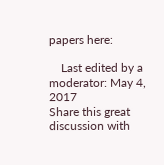papers here:

    Last edited by a moderator: May 4, 2017
Share this great discussion with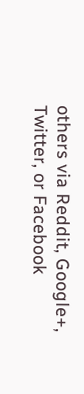others via Reddit, Google+, Twitter, or Facebook